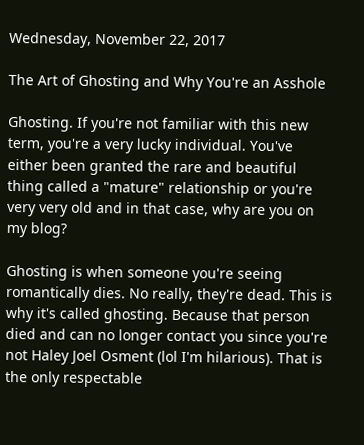Wednesday, November 22, 2017

The Art of Ghosting and Why You're an Asshole

Ghosting. If you're not familiar with this new term, you're a very lucky individual. You've either been granted the rare and beautiful thing called a "mature" relationship or you're very very old and in that case, why are you on my blog?

Ghosting is when someone you're seeing romantically dies. No really, they're dead. This is why it's called ghosting. Because that person died and can no longer contact you since you're not Haley Joel Osment (lol I'm hilarious). That is the only respectable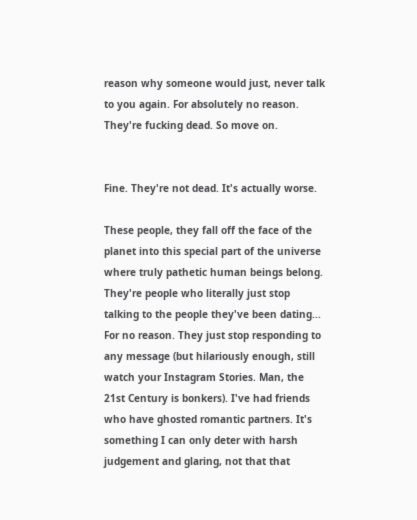reason why someone would just, never talk to you again. For absolutely no reason. They're fucking dead. So move on.


Fine. They're not dead. It's actually worse.

These people, they fall off the face of the planet into this special part of the universe where truly pathetic human beings belong. They're people who literally just stop talking to the people they've been dating... For no reason. They just stop responding to any message (but hilariously enough, still watch your Instagram Stories. Man, the 21st Century is bonkers). I've had friends who have ghosted romantic partners. It's something I can only deter with harsh judgement and glaring, not that that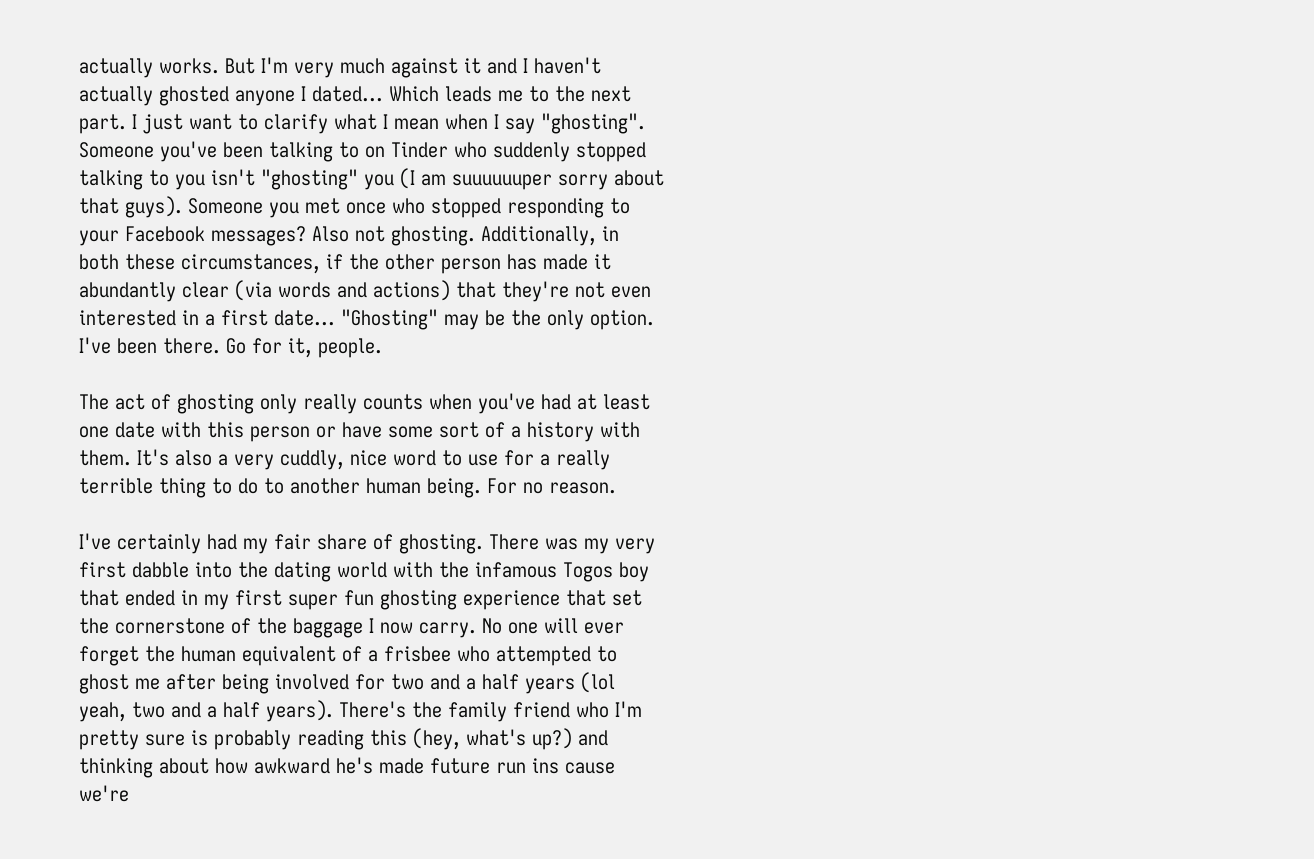actually works. But I'm very much against it and I haven't actually ghosted anyone I dated... Which leads me to the next part. I just want to clarify what I mean when I say "ghosting". Someone you've been talking to on Tinder who suddenly stopped talking to you isn't "ghosting" you (I am suuuuuuper sorry about that guys). Someone you met once who stopped responding to your Facebook messages? Also not ghosting. Additionally, in both these circumstances, if the other person has made it abundantly clear (via words and actions) that they're not even interested in a first date... "Ghosting" may be the only option. I've been there. Go for it, people.

The act of ghosting only really counts when you've had at least one date with this person or have some sort of a history with them. It's also a very cuddly, nice word to use for a really terrible thing to do to another human being. For no reason.

I've certainly had my fair share of ghosting. There was my very first dabble into the dating world with the infamous Togos boy that ended in my first super fun ghosting experience that set the cornerstone of the baggage I now carry. No one will ever forget the human equivalent of a frisbee who attempted to ghost me after being involved for two and a half years (lol yeah, two and a half years). There's the family friend who I'm pretty sure is probably reading this (hey, what's up?) and thinking about how awkward he's made future run ins cause we're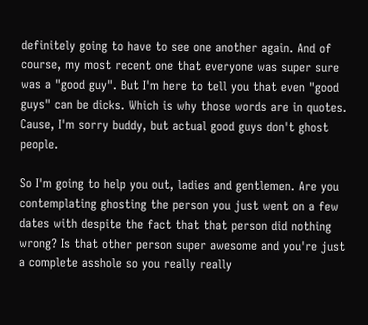definitely going to have to see one another again. And of course, my most recent one that everyone was super sure was a "good guy". But I'm here to tell you that even "good guys" can be dicks. Which is why those words are in quotes. Cause, I'm sorry buddy, but actual good guys don't ghost people.

So I'm going to help you out, ladies and gentlemen. Are you contemplating ghosting the person you just went on a few dates with despite the fact that that person did nothing wrong? Is that other person super awesome and you're just a complete asshole so you really really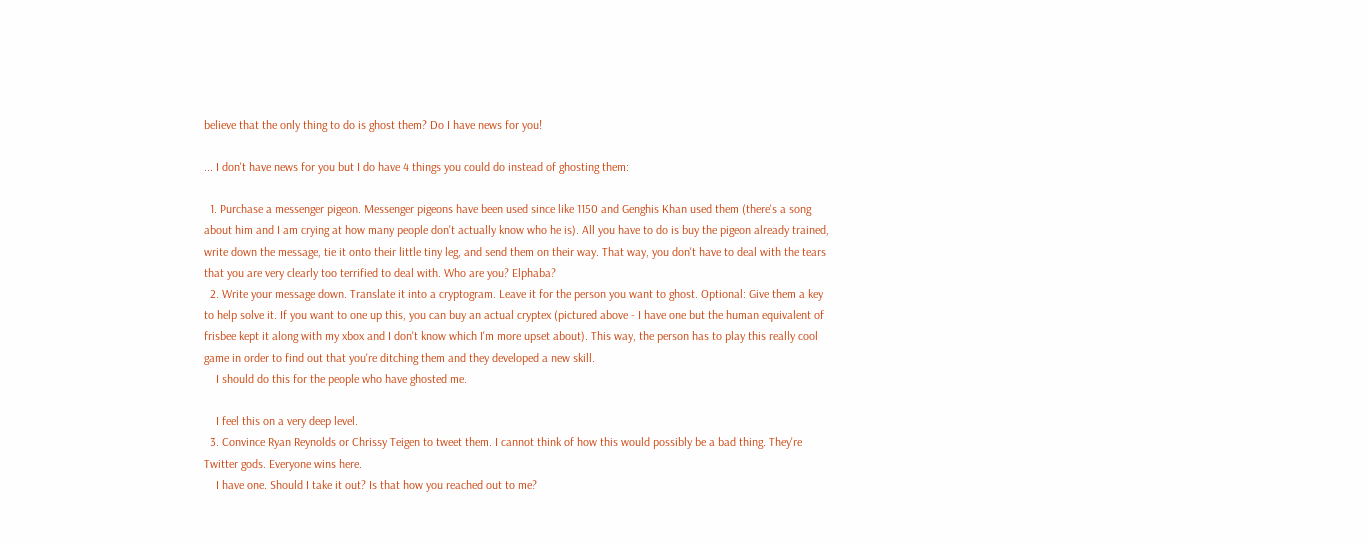believe that the only thing to do is ghost them? Do I have news for you!

... I don't have news for you but I do have 4 things you could do instead of ghosting them:

  1. Purchase a messenger pigeon. Messenger pigeons have been used since like 1150 and Genghis Khan used them (there's a song about him and I am crying at how many people don't actually know who he is). All you have to do is buy the pigeon already trained, write down the message, tie it onto their little tiny leg, and send them on their way. That way, you don't have to deal with the tears that you are very clearly too terrified to deal with. Who are you? Elphaba?
  2. Write your message down. Translate it into a cryptogram. Leave it for the person you want to ghost. Optional: Give them a key to help solve it. If you want to one up this, you can buy an actual cryptex (pictured above - I have one but the human equivalent of frisbee kept it along with my xbox and I don't know which I'm more upset about). This way, the person has to play this really cool game in order to find out that you're ditching them and they developed a new skill.
    I should do this for the people who have ghosted me.

    I feel this on a very deep level.
  3. Convince Ryan Reynolds or Chrissy Teigen to tweet them. I cannot think of how this would possibly be a bad thing. They're Twitter gods. Everyone wins here.
    I have one. Should I take it out? Is that how you reached out to me?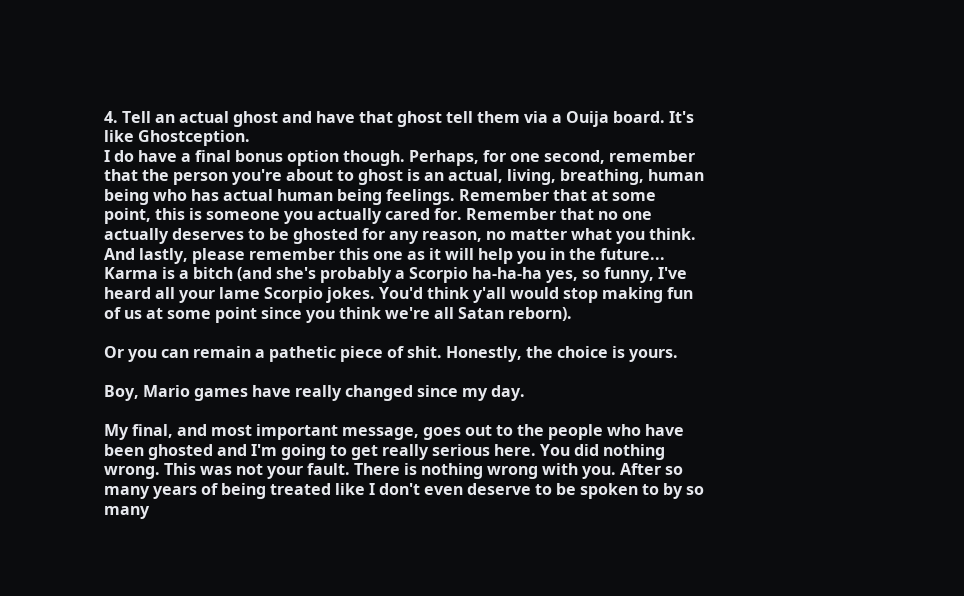4. Tell an actual ghost and have that ghost tell them via a Ouija board. It's like Ghostception.
I do have a final bonus option though. Perhaps, for one second, remember that the person you're about to ghost is an actual, living, breathing, human being who has actual human being feelings. Remember that at some point, this is someone you actually cared for. Remember that no one actually deserves to be ghosted for any reason, no matter what you think. And lastly, please remember this one as it will help you in the future... Karma is a bitch (and she's probably a Scorpio ha-ha-ha yes, so funny, I've heard all your lame Scorpio jokes. You'd think y'all would stop making fun of us at some point since you think we're all Satan reborn).

Or you can remain a pathetic piece of shit. Honestly, the choice is yours.

Boy, Mario games have really changed since my day.

My final, and most important message, goes out to the people who have been ghosted and I'm going to get really serious here. You did nothing wrong. This was not your fault. There is nothing wrong with you. After so many years of being treated like I don't even deserve to be spoken to by so many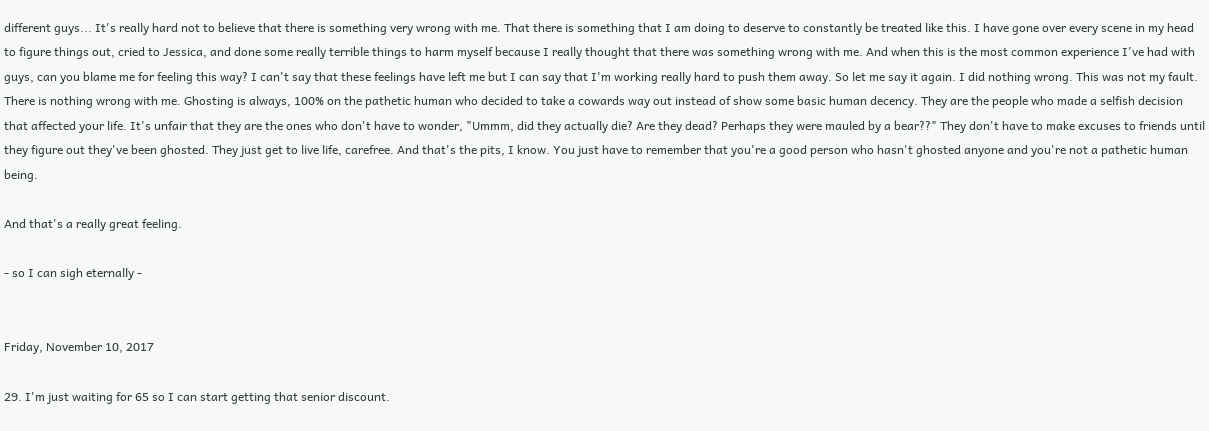different guys... It's really hard not to believe that there is something very wrong with me. That there is something that I am doing to deserve to constantly be treated like this. I have gone over every scene in my head to figure things out, cried to Jessica, and done some really terrible things to harm myself because I really thought that there was something wrong with me. And when this is the most common experience I've had with guys, can you blame me for feeling this way? I can't say that these feelings have left me but I can say that I'm working really hard to push them away. So let me say it again. I did nothing wrong. This was not my fault. There is nothing wrong with me. Ghosting is always, 100% on the pathetic human who decided to take a cowards way out instead of show some basic human decency. They are the people who made a selfish decision that affected your life. It's unfair that they are the ones who don't have to wonder, "Ummm, did they actually die? Are they dead? Perhaps they were mauled by a bear??" They don't have to make excuses to friends until they figure out they've been ghosted. They just get to live life, carefree. And that's the pits, I know. You just have to remember that you're a good person who hasn't ghosted anyone and you're not a pathetic human being.

And that's a really great feeling.

- so I can sigh eternally -


Friday, November 10, 2017

29. I'm just waiting for 65 so I can start getting that senior discount.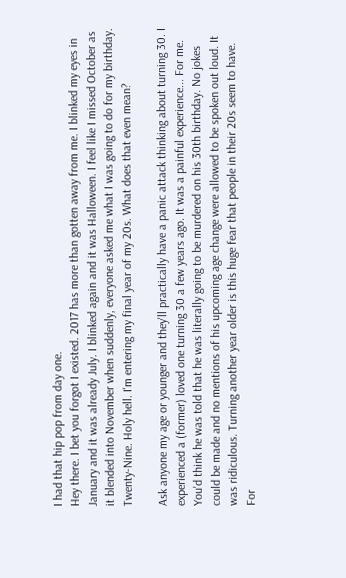I had that hip pop from day one.
Hey there. I bet you forgot I existed. 2017 has more than gotten away from me. I blinked my eyes in January and it was already July. I blinked again and it was Halloween. I feel like I missed October as it blended into November when suddenly, everyone asked me what I was going to do for my birthday. Twenty-Nine. Holy hell. I'm entering my final year of my 20s. What does that even mean?

Ask anyone my age or younger and they'll practically have a panic attack thinking about turning 30. I experienced a (former) loved one turning 30 a few years ago. It was a painful experience... For me. You'd think he was told that he was literally going to be murdered on his 30th birthday. No jokes could be made and no mentions of his upcoming age change were allowed to be spoken out loud. It was ridiculous. Turning another year older is this huge fear that people in their 20s seem to have. For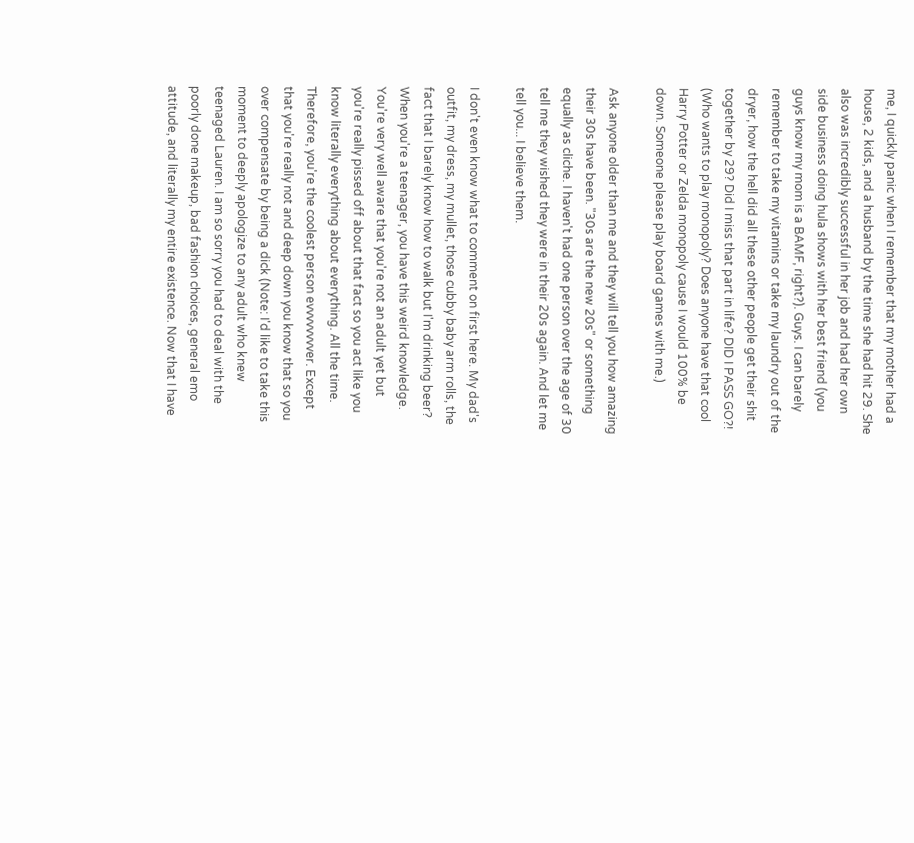me, I quickly panic when I remember that my mother had a house, 2 kids, and a husband by the time she had hit 29. She also was incredibly successful in her job and had her own side business doing hula shows with her best friend (you guys know my mom is a BAMF, right?). Guys. I can barely remember to take my vitamins or take my laundry out of the dryer, how the hell did all these other people get their shit together by 29? Did I miss that part in life? DID I PASS GO?! (Who wants to play monopoly? Does anyone have that cool Harry Potter or Zelda monopoly cause I would 100% be down. Someone please play board games with me.)

Ask anyone older than me and they will tell you how amazing their 30s have been. "30s are the new 20s" or something equally as cliche. I haven't had one person over the age of 30 tell me they wished they were in their 20s again. And let me tell you... I believe them.

I don't even know what to comment on first here. My dad's outfit, my dress, my mullet, those cubby baby arm rolls, the fact that I barely know how to walk but I'm drinking beer?
When you're a teenager, you have this weird knowledge. You're very well aware that you're not an adult yet but you're really pissed off about that fact so you act like you know literally everything about everything. All the time. Therefore, you're the coolest person evvvvvvvver. Except that you're really not and deep down you know that so you over compensate by being a dick (Note: I'd like to take this moment to deeply apologize to any adult who knew teenaged Lauren. I am so sorry you had to deal with the poorly done makeup, bad fashion choices, general emo attitude, and literally my entire existence. Now that I have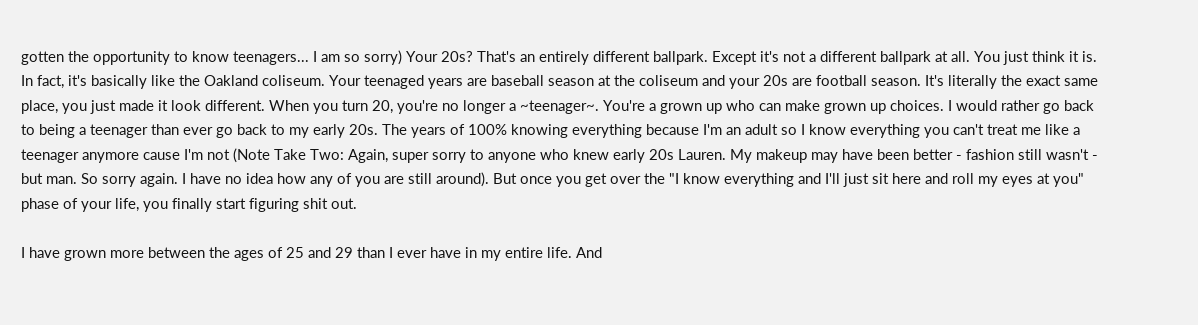gotten the opportunity to know teenagers... I am so sorry) Your 20s? That's an entirely different ballpark. Except it's not a different ballpark at all. You just think it is. In fact, it's basically like the Oakland coliseum. Your teenaged years are baseball season at the coliseum and your 20s are football season. It's literally the exact same place, you just made it look different. When you turn 20, you're no longer a ~teenager~. You're a grown up who can make grown up choices. I would rather go back to being a teenager than ever go back to my early 20s. The years of 100% knowing everything because I'm an adult so I know everything you can't treat me like a teenager anymore cause I'm not (Note Take Two: Again, super sorry to anyone who knew early 20s Lauren. My makeup may have been better - fashion still wasn't - but man. So sorry again. I have no idea how any of you are still around). But once you get over the "I know everything and I'll just sit here and roll my eyes at you" phase of your life, you finally start figuring shit out.

I have grown more between the ages of 25 and 29 than I ever have in my entire life. And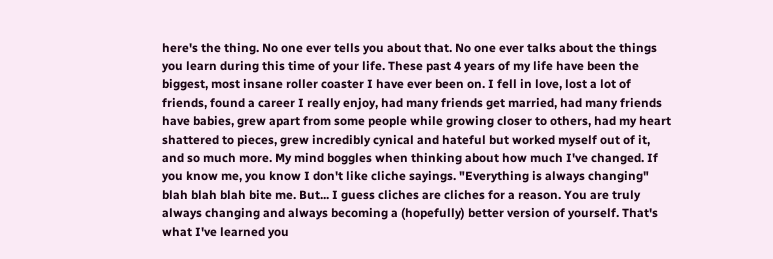here's the thing. No one ever tells you about that. No one ever talks about the things you learn during this time of your life. These past 4 years of my life have been the biggest, most insane roller coaster I have ever been on. I fell in love, lost a lot of friends, found a career I really enjoy, had many friends get married, had many friends have babies, grew apart from some people while growing closer to others, had my heart shattered to pieces, grew incredibly cynical and hateful but worked myself out of it, and so much more. My mind boggles when thinking about how much I've changed. If you know me, you know I don't like cliche sayings. "Everything is always changing" blah blah blah bite me. But... I guess cliches are cliches for a reason. You are truly always changing and always becoming a (hopefully) better version of yourself. That's what I've learned you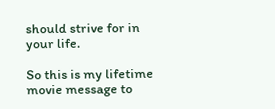should strive for in your life.

So this is my lifetime movie message to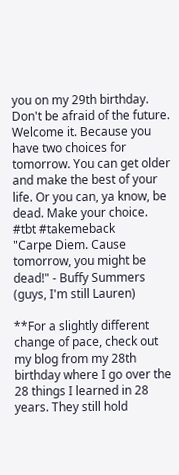you on my 29th birthday. Don't be afraid of the future. Welcome it. Because you have two choices for tomorrow. You can get older and make the best of your life. Or you can, ya know, be dead. Make your choice.
#tbt #takemeback
"Carpe Diem. Cause tomorrow, you might be dead!" - Buffy Summers (guys, I'm still Lauren)

**For a slightly different change of pace, check out my blog from my 28th birthday where I go over the 28 things I learned in 28 years. They still hold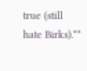true (still hate Birks).**